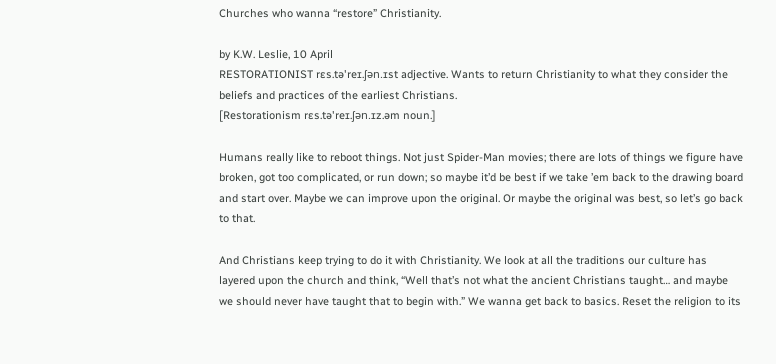Churches who wanna “restore” Christianity.

by K.W. Leslie, 10 April
RESTORATIONIST rɛs.tə'reɪ.ʃən.ɪst adjective. Wants to return Christianity to what they consider the beliefs and practices of the earliest Christians.
[Restorationism rɛs.tə'reɪ.ʃən.ɪz.əm noun.]

Humans really like to reboot things. Not just Spider-Man movies; there are lots of things we figure have broken, got too complicated, or run down; so maybe it’d be best if we take ’em back to the drawing board and start over. Maybe we can improve upon the original. Or maybe the original was best, so let’s go back to that.

And Christians keep trying to do it with Christianity. We look at all the traditions our culture has layered upon the church and think, “Well that’s not what the ancient Christians taught… and maybe we should never have taught that to begin with.” We wanna get back to basics. Reset the religion to its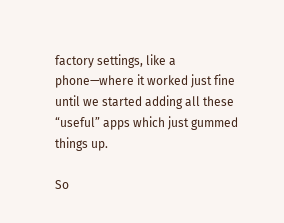factory settings, like a phone—where it worked just fine until we started adding all these “useful” apps which just gummed things up.

So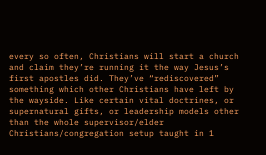every so often, Christians will start a church and claim they’re running it the way Jesus’s first apostles did. They’ve “rediscovered” something which other Christians have left by the wayside. Like certain vital doctrines, or supernatural gifts, or leadership models other than the whole supervisor/elder Christians/congregation setup taught in 1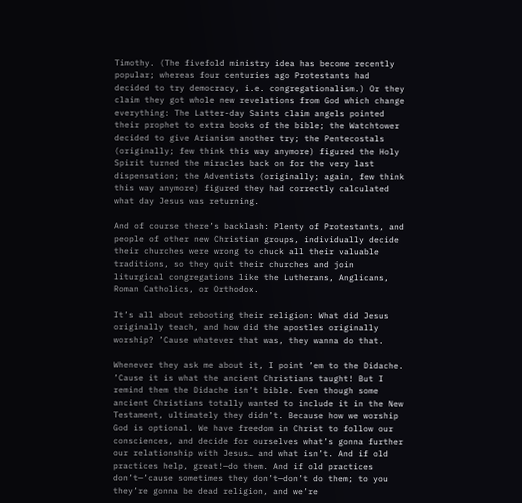Timothy. (The fivefold ministry idea has become recently popular; whereas four centuries ago Protestants had decided to try democracy, i.e. congregationalism.) Or they claim they got whole new revelations from God which change everything: The Latter-day Saints claim angels pointed their prophet to extra books of the bible; the Watchtower decided to give Arianism another try; the Pentecostals (originally; few think this way anymore) figured the Holy Spirit turned the miracles back on for the very last dispensation; the Adventists (originally; again, few think this way anymore) figured they had correctly calculated what day Jesus was returning.

And of course there’s backlash: Plenty of Protestants, and people of other new Christian groups, individually decide their churches were wrong to chuck all their valuable traditions, so they quit their churches and join liturgical congregations like the Lutherans, Anglicans, Roman Catholics, or Orthodox.

It’s all about rebooting their religion: What did Jesus originally teach, and how did the apostles originally worship? ’Cause whatever that was, they wanna do that.

Whenever they ask me about it, I point ’em to the Didache. ’Cause it is what the ancient Christians taught! But I remind them the Didache isn’t bible. Even though some ancient Christians totally wanted to include it in the New Testament, ultimately they didn’t. Because how we worship God is optional. We have freedom in Christ to follow our consciences, and decide for ourselves what’s gonna further our relationship with Jesus… and what isn’t. And if old practices help, great!—do them. And if old practices don’t—’cause sometimes they don’t—don’t do them; to you they’re gonna be dead religion, and we’re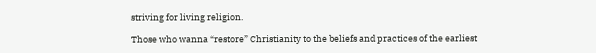striving for living religion.

Those who wanna “restore” Christianity to the beliefs and practices of the earliest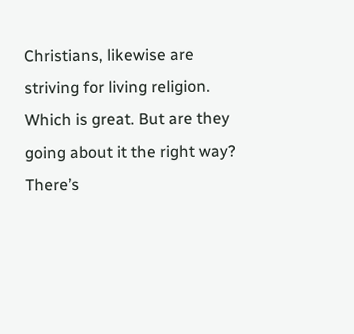Christians, likewise are striving for living religion. Which is great. But are they going about it the right way? There’s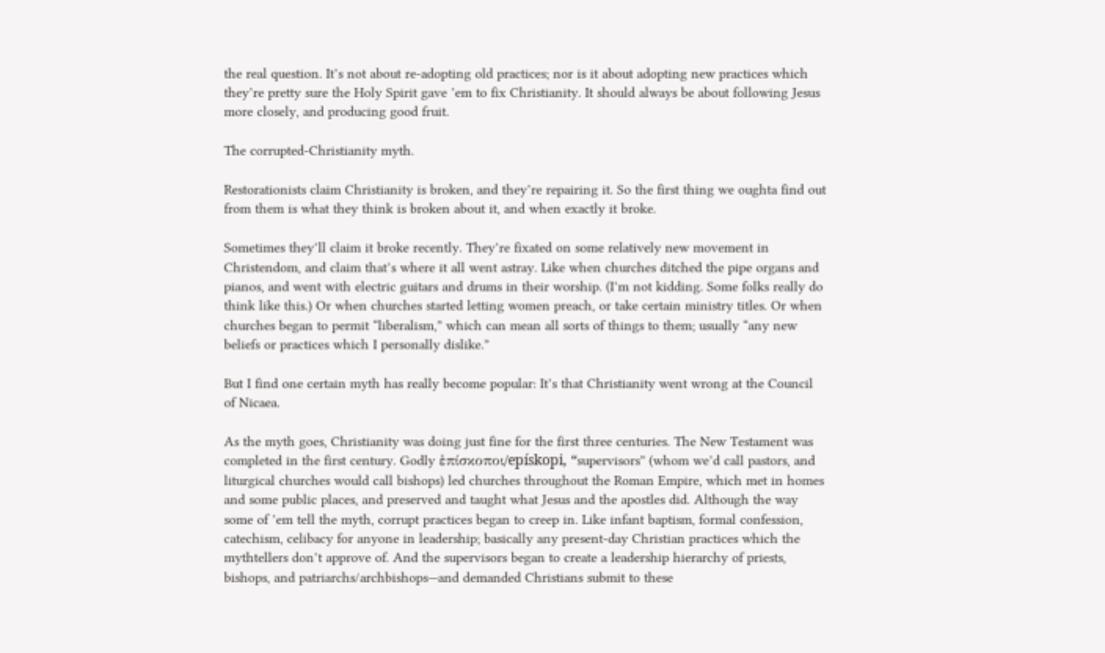the real question. It’s not about re-adopting old practices; nor is it about adopting new practices which they’re pretty sure the Holy Spirit gave ’em to fix Christianity. It should always be about following Jesus more closely, and producing good fruit.

The corrupted-Christianity myth.

Restorationists claim Christianity is broken, and they’re repairing it. So the first thing we oughta find out from them is what they think is broken about it, and when exactly it broke.

Sometimes they’ll claim it broke recently. They’re fixated on some relatively new movement in Christendom, and claim that’s where it all went astray. Like when churches ditched the pipe organs and pianos, and went with electric guitars and drums in their worship. (I’m not kidding. Some folks really do think like this.) Or when churches started letting women preach, or take certain ministry titles. Or when churches began to permit “liberalism,” which can mean all sorts of things to them; usually “any new beliefs or practices which I personally dislike.”

But I find one certain myth has really become popular: It’s that Christianity went wrong at the Council of Nicaea.

As the myth goes, Christianity was doing just fine for the first three centuries. The New Testament was completed in the first century. Godly ἐπίσκοποι/epískopi, “supervisors” (whom we’d call pastors, and liturgical churches would call bishops) led churches throughout the Roman Empire, which met in homes and some public places, and preserved and taught what Jesus and the apostles did. Although the way some of ’em tell the myth, corrupt practices began to creep in. Like infant baptism, formal confession, catechism, celibacy for anyone in leadership; basically any present-day Christian practices which the mythtellers don’t approve of. And the supervisors began to create a leadership hierarchy of priests, bishops, and patriarchs/archbishops—and demanded Christians submit to these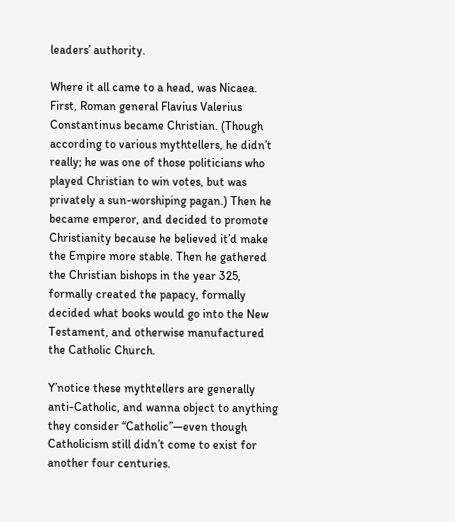leaders’ authority.

Where it all came to a head, was Nicaea. First, Roman general Flavius Valerius Constantinus became Christian. (Though according to various mythtellers, he didn’t really; he was one of those politicians who played Christian to win votes, but was privately a sun-worshiping pagan.) Then he became emperor, and decided to promote Christianity because he believed it’d make the Empire more stable. Then he gathered the Christian bishops in the year 325, formally created the papacy, formally decided what books would go into the New Testament, and otherwise manufactured the Catholic Church.

Y’notice these mythtellers are generally anti-Catholic, and wanna object to anything they consider “Catholic”—even though Catholicism still didn’t come to exist for another four centuries.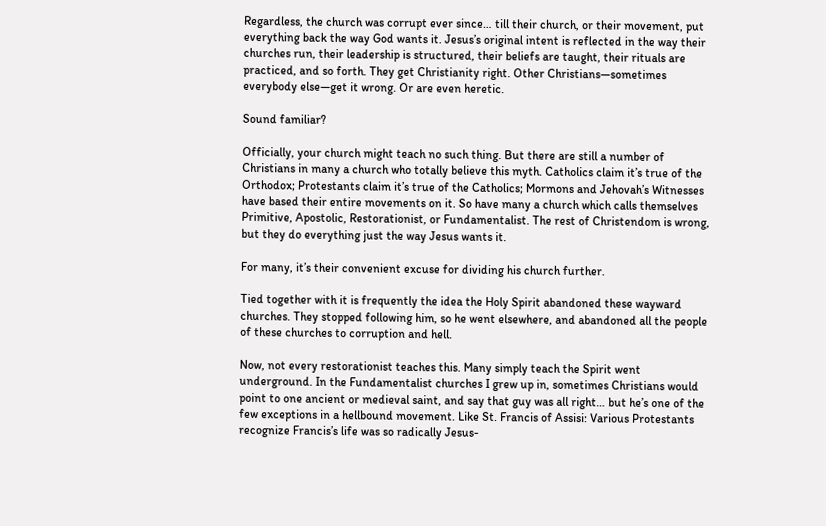Regardless, the church was corrupt ever since… till their church, or their movement, put everything back the way God wants it. Jesus’s original intent is reflected in the way their churches run, their leadership is structured, their beliefs are taught, their rituals are practiced, and so forth. They get Christianity right. Other Christians—sometimes everybody else—get it wrong. Or are even heretic.

Sound familiar?

Officially, your church might teach no such thing. But there are still a number of Christians in many a church who totally believe this myth. Catholics claim it’s true of the Orthodox; Protestants claim it’s true of the Catholics; Mormons and Jehovah’s Witnesses have based their entire movements on it. So have many a church which calls themselves Primitive, Apostolic, Restorationist, or Fundamentalist. The rest of Christendom is wrong, but they do everything just the way Jesus wants it.

For many, it’s their convenient excuse for dividing his church further.

Tied together with it is frequently the idea the Holy Spirit abandoned these wayward churches. They stopped following him, so he went elsewhere, and abandoned all the people of these churches to corruption and hell.

Now, not every restorationist teaches this. Many simply teach the Spirit went underground. In the Fundamentalist churches I grew up in, sometimes Christians would point to one ancient or medieval saint, and say that guy was all right… but he’s one of the few exceptions in a hellbound movement. Like St. Francis of Assisi: Various Protestants recognize Francis’s life was so radically Jesus-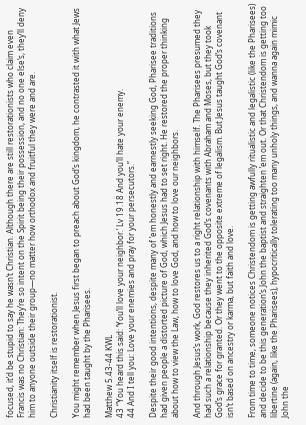focused, it’d be stupid to say he wasn’t Christian. Although there are still restorationists who claim even Francis was no Christian: They’re so intent on the Spirit being their possession, and no one else’s, they’ll deny him to anyone outside their group—no matter how orthodox and fruitful they were and are.

Christianity itself is restorationist.

You might remember when Jesus first began to preach about God’s kingdom, he contrasted it with what Jews had been taught by the Pharisees.

Matthew 5.43-44 KWL
43 “You heard this said: ‘You’ll love your neighbor.’ Lv 19.18 And you’ll hate your enemy.
44 And I tell you: Love your enemies and pray for your persecutors.”

Despite their good intentions, despite many of ’em honestly and earnestly seeking God, Pharisee traditions had given people a distorted picture of God, which Jesus had to set right. He restored the proper thinking about how to view the Law, how to love God, and how to love our neighbors.

And through Jesus’s work, God restores us to a right relationship with himself. The Pharisees presumed they had such a relationship because they inherited God’s covenants with Abraham and Moses, but they took God’s grace for granted. Or they went to the opposite extreme of legalism. But Jesus taught God’s covenant isn’t based on ancestry or karma, but faith and love.

From time to time, someone notices Christendom is getting awfully ritualistic and legalistic (like the Pharisees) and decide to be this generation’s John the baptist and straighten ’em out. Or that Christendom is getting too libertine (again, like the Pharisees), hypocritically tolerating too many unholy things, and wanna again mimic John the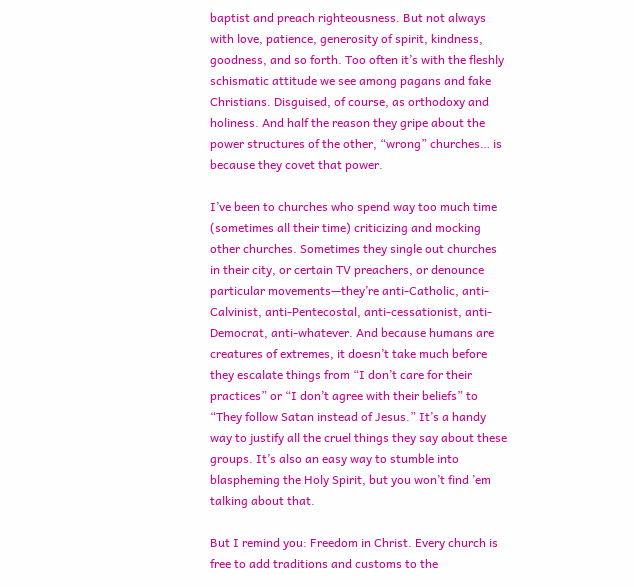baptist and preach righteousness. But not always with love, patience, generosity of spirit, kindness, goodness, and so forth. Too often it’s with the fleshly schismatic attitude we see among pagans and fake Christians. Disguised, of course, as orthodoxy and holiness. And half the reason they gripe about the power structures of the other, “wrong” churches… is because they covet that power.

I’ve been to churches who spend way too much time (sometimes all their time) criticizing and mocking other churches. Sometimes they single out churches in their city, or certain TV preachers, or denounce particular movements—they’re anti-Catholic, anti-Calvinist, anti-Pentecostal, anti-cessationist, anti-Democrat, anti-whatever. And because humans are creatures of extremes, it doesn’t take much before they escalate things from “I don’t care for their practices” or “I don’t agree with their beliefs” to “They follow Satan instead of Jesus.” It’s a handy way to justify all the cruel things they say about these groups. It’s also an easy way to stumble into blaspheming the Holy Spirit, but you won’t find ’em talking about that.

But I remind you: Freedom in Christ. Every church is free to add traditions and customs to the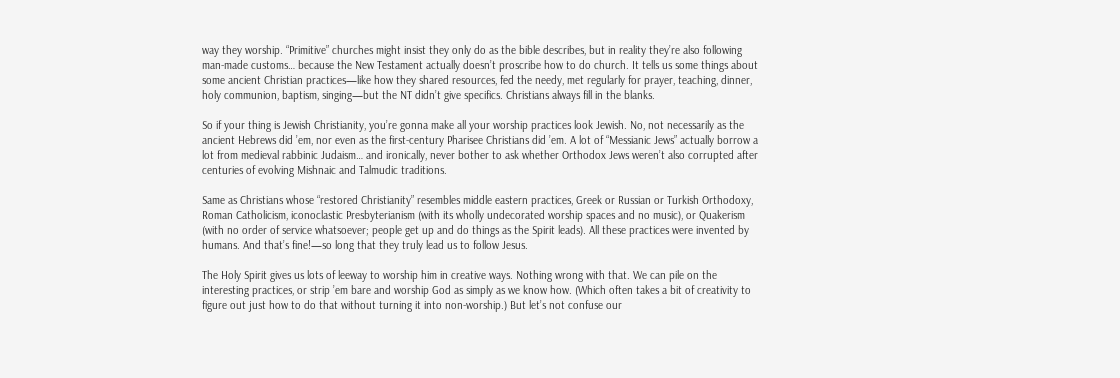way they worship. “Primitive” churches might insist they only do as the bible describes, but in reality they’re also following man-made customs… because the New Testament actually doesn’t proscribe how to do church. It tells us some things about some ancient Christian practices—like how they shared resources, fed the needy, met regularly for prayer, teaching, dinner, holy communion, baptism, singing—but the NT didn’t give specifics. Christians always fill in the blanks.

So if your thing is Jewish Christianity, you’re gonna make all your worship practices look Jewish. No, not necessarily as the ancient Hebrews did ’em, nor even as the first-century Pharisee Christians did ’em. A lot of “Messianic Jews” actually borrow a lot from medieval rabbinic Judaism… and ironically, never bother to ask whether Orthodox Jews weren’t also corrupted after centuries of evolving Mishnaic and Talmudic traditions.

Same as Christians whose “restored Christianity” resembles middle eastern practices, Greek or Russian or Turkish Orthodoxy, Roman Catholicism, iconoclastic Presbyterianism (with its wholly undecorated worship spaces and no music), or Quakerism (with no order of service whatsoever; people get up and do things as the Spirit leads). All these practices were invented by humans. And that’s fine!—so long that they truly lead us to follow Jesus.

The Holy Spirit gives us lots of leeway to worship him in creative ways. Nothing wrong with that. We can pile on the interesting practices, or strip ’em bare and worship God as simply as we know how. (Which often takes a bit of creativity to figure out just how to do that without turning it into non-worship.) But let’s not confuse our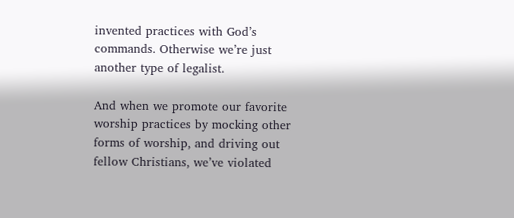invented practices with God’s commands. Otherwise we’re just another type of legalist.

And when we promote our favorite worship practices by mocking other forms of worship, and driving out fellow Christians, we’ve violated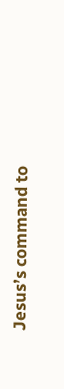Jesus’s command to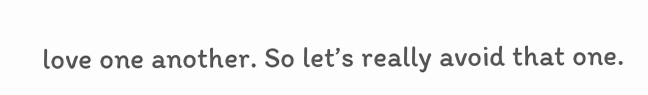love one another. So let’s really avoid that one.